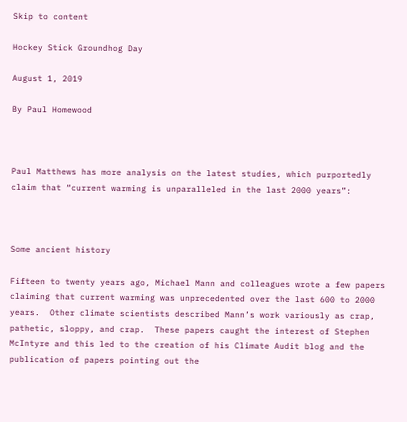Skip to content

Hockey Stick Groundhog Day

August 1, 2019

By Paul Homewood



Paul Matthews has more analysis on the latest studies, which purportedly claim that “current warming is unparalleled in the last 2000 years”:



Some ancient history

Fifteen to twenty years ago, Michael Mann and colleagues wrote a few papers claiming that current warming was unprecedented over the last 600 to 2000 years.  Other climate scientists described Mann’s work variously as crap, pathetic, sloppy, and crap.  These papers caught the interest of Stephen McIntyre and this led to the creation of his Climate Audit blog and the publication of papers pointing out the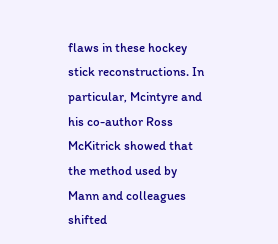flaws in these hockey stick reconstructions. In particular, Mcintyre and his co-author Ross McKitrick showed that the method used by Mann and colleagues shifted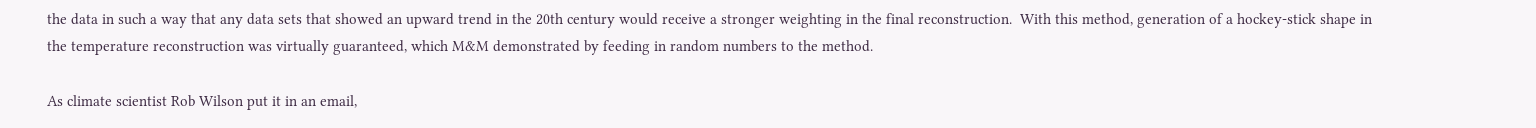the data in such a way that any data sets that showed an upward trend in the 20th century would receive a stronger weighting in the final reconstruction.  With this method, generation of a hockey-stick shape in the temperature reconstruction was virtually guaranteed, which M&M demonstrated by feeding in random numbers to the method.

As climate scientist Rob Wilson put it in an email,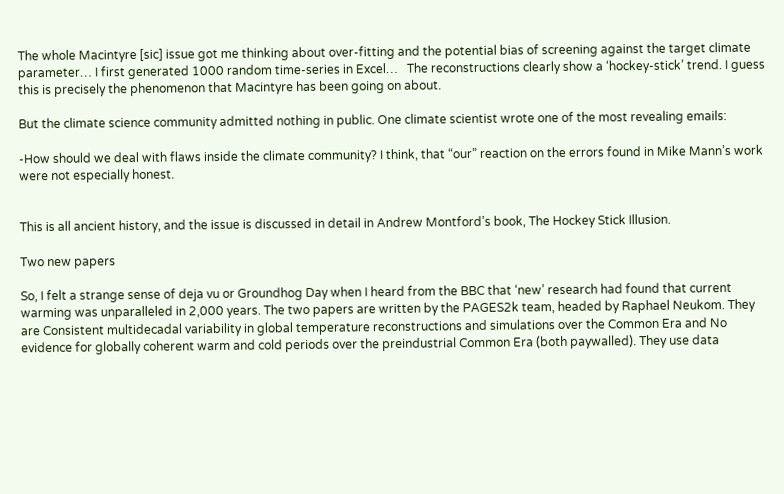The whole Macintyre [sic] issue got me thinking about over-fitting and the potential bias of screening against the target climate parameter… I first generated 1000 random time-series in Excel…   The reconstructions clearly show a ‘hockey-stick’ trend. I guess this is precisely the phenomenon that Macintyre has been going on about.

But the climate science community admitted nothing in public. One climate scientist wrote one of the most revealing emails:

-How should we deal with flaws inside the climate community? I think, that “our” reaction on the errors found in Mike Mann’s work were not especially honest.


This is all ancient history, and the issue is discussed in detail in Andrew Montford’s book, The Hockey Stick Illusion.

Two new papers

So, I felt a strange sense of deja vu or Groundhog Day when I heard from the BBC that ‘new’ research had found that current warming was unparalleled in 2,000 years. The two papers are written by the PAGES2k team, headed by Raphael Neukom. They are Consistent multidecadal variability in global temperature reconstructions and simulations over the Common Era and No evidence for globally coherent warm and cold periods over the preindustrial Common Era (both paywalled). They use data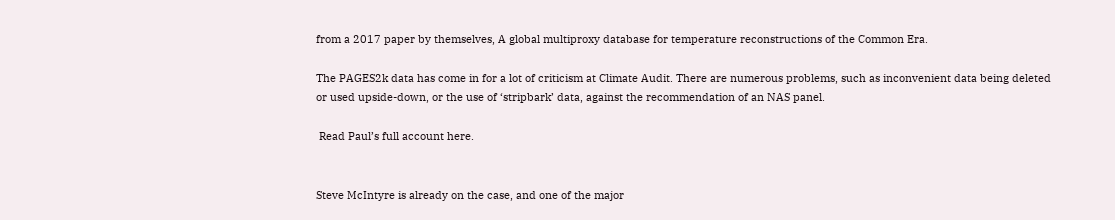from a 2017 paper by themselves, A global multiproxy database for temperature reconstructions of the Common Era.

The PAGES2k data has come in for a lot of criticism at Climate Audit. There are numerous problems, such as inconvenient data being deleted or used upside-down, or the use of ‘stripbark’ data, against the recommendation of an NAS panel.

 Read Paul’s full account here.


Steve McIntyre is already on the case, and one of the major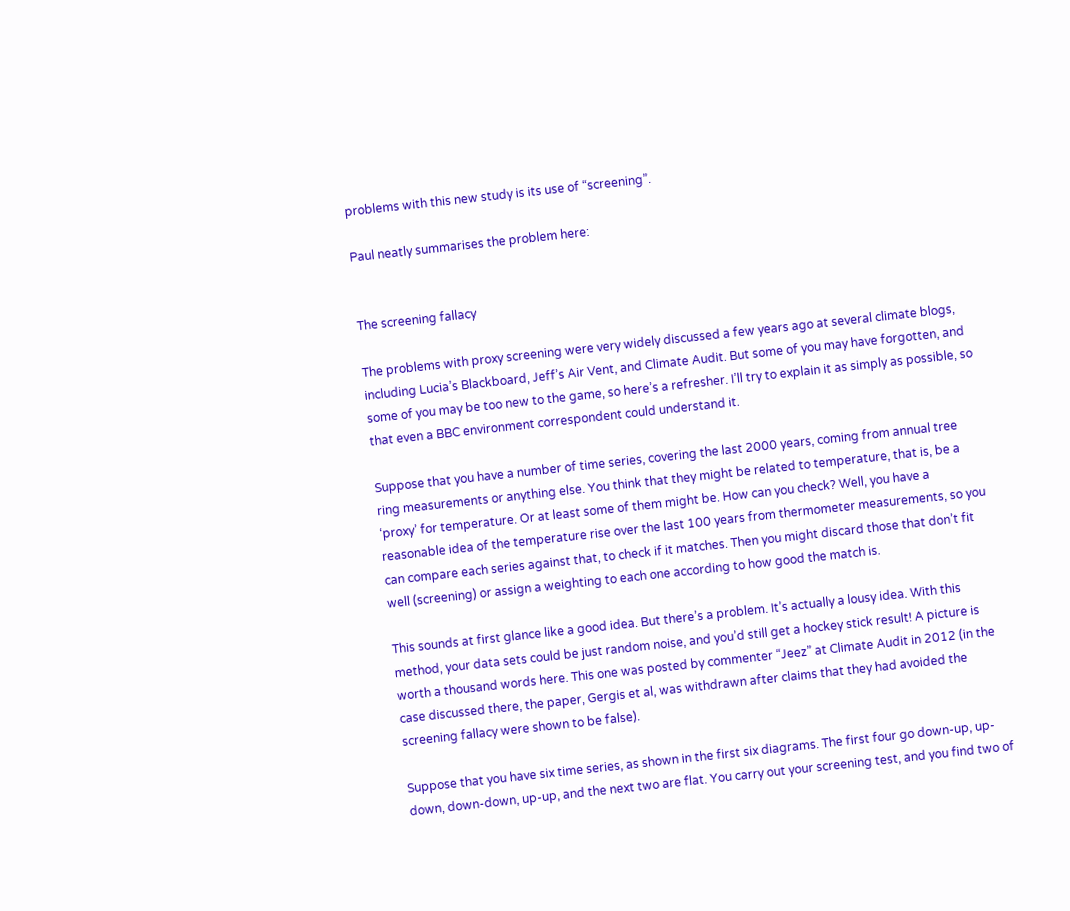problems with this new study is its use of “screening”.

Paul neatly summarises the problem here:


The screening fallacy

The problems with proxy screening were very widely discussed a few years ago at several climate blogs, including Lucia’s Blackboard, Jeff’s Air Vent, and Climate Audit. But some of you may have forgotten, and some of you may be too new to the game, so here’s a refresher. I’ll try to explain it as simply as possible, so that even a BBC environment correspondent could understand it.

Suppose that you have a number of time series, covering the last 2000 years, coming from annual tree ring measurements or anything else. You think that they might be related to temperature, that is, be a ‘proxy’ for temperature. Or at least some of them might be. How can you check? Well, you have a reasonable idea of the temperature rise over the last 100 years from thermometer measurements, so you can compare each series against that, to check if it matches. Then you might discard those that don’t fit well (screening) or assign a weighting to each one according to how good the match is.

This sounds at first glance like a good idea. But there’s a problem. It’s actually a lousy idea. With this method, your data sets could be just random noise, and you’d still get a hockey stick result! A picture is worth a thousand words here. This one was posted by commenter “Jeez” at Climate Audit in 2012 (in the case discussed there, the paper, Gergis et al, was withdrawn after claims that they had avoided the screening fallacy were shown to be false).

Suppose that you have six time series, as shown in the first six diagrams. The first four go down-up, up-down, down-down, up-up, and the next two are flat. You carry out your screening test, and you find two of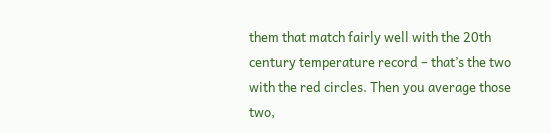them that match fairly well with the 20th century temperature record – that’s the two with the red circles. Then you average those two,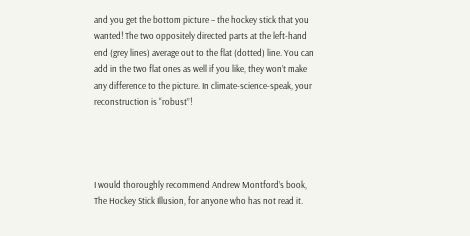and you get the bottom picture – the hockey stick that you wanted! The two oppositely directed parts at the left-hand end (grey lines) average out to the flat (dotted) line. You can add in the two flat ones as well if you like, they won’t make any difference to the picture. In climate-science-speak, your reconstruction is “robust”!




I would thoroughly recommend Andrew Montford’s book, The Hockey Stick Illusion, for anyone who has not read it.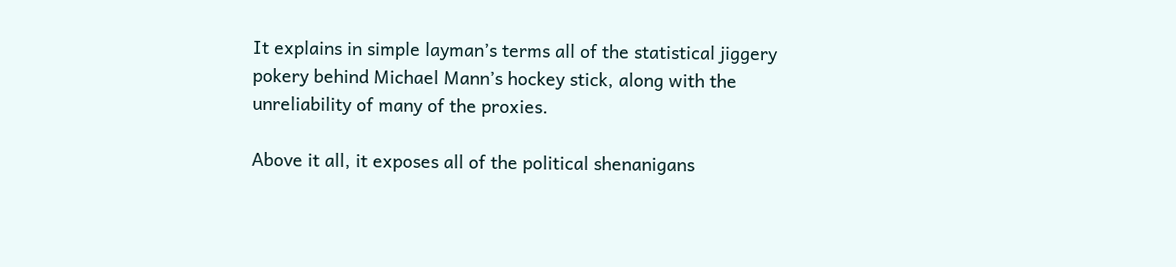It explains in simple layman’s terms all of the statistical jiggery pokery behind Michael Mann’s hockey stick, along with the unreliability of many of the proxies.

Above it all, it exposes all of the political shenanigans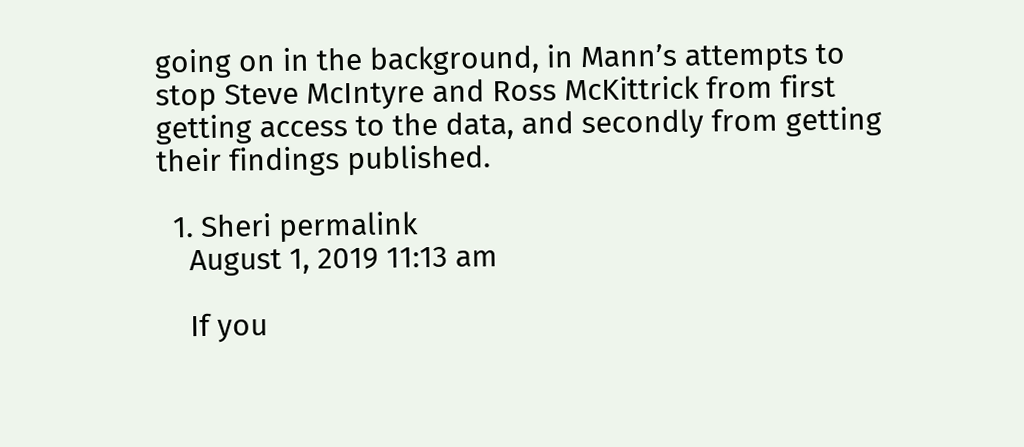going on in the background, in Mann’s attempts to stop Steve McIntyre and Ross McKittrick from first getting access to the data, and secondly from getting their findings published.

  1. Sheri permalink
    August 1, 2019 11:13 am

    If you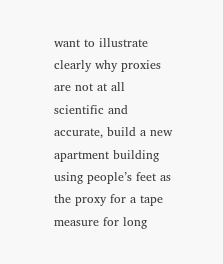want to illustrate clearly why proxies are not at all scientific and accurate, build a new apartment building using people’s feet as the proxy for a tape measure for long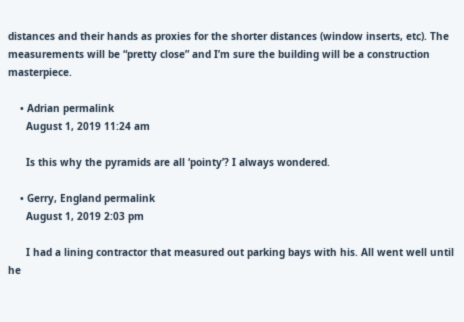distances and their hands as proxies for the shorter distances (window inserts, etc). The measurements will be “pretty close” and I’m sure the building will be a construction masterpiece.

    • Adrian permalink
      August 1, 2019 11:24 am

      Is this why the pyramids are all ‘pointy’? I always wondered.

    • Gerry, England permalink
      August 1, 2019 2:03 pm

      I had a lining contractor that measured out parking bays with his. All went well until he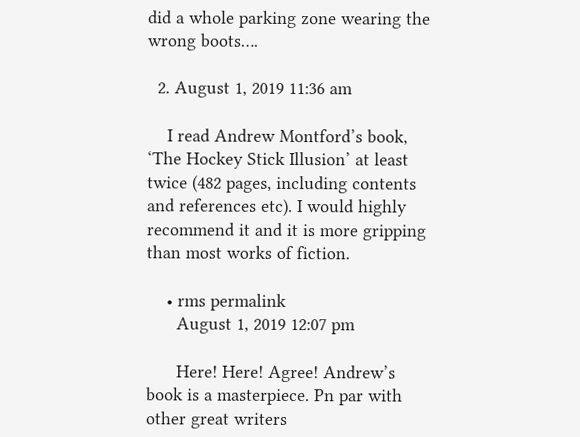did a whole parking zone wearing the wrong boots….

  2. August 1, 2019 11:36 am

    I read Andrew Montford’s book, ‘The Hockey Stick Illusion’ at least twice (482 pages, including contents and references etc). I would highly recommend it and it is more gripping than most works of fiction.

    • rms permalink
      August 1, 2019 12:07 pm

      Here! Here! Agree! Andrew’s book is a masterpiece. Pn par with other great writers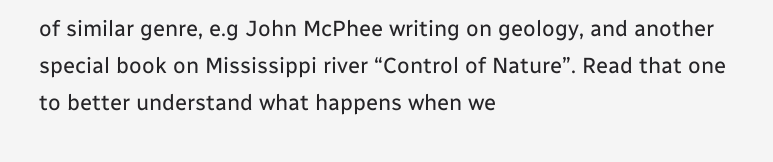of similar genre, e.g John McPhee writing on geology, and another special book on Mississippi river “Control of Nature”. Read that one to better understand what happens when we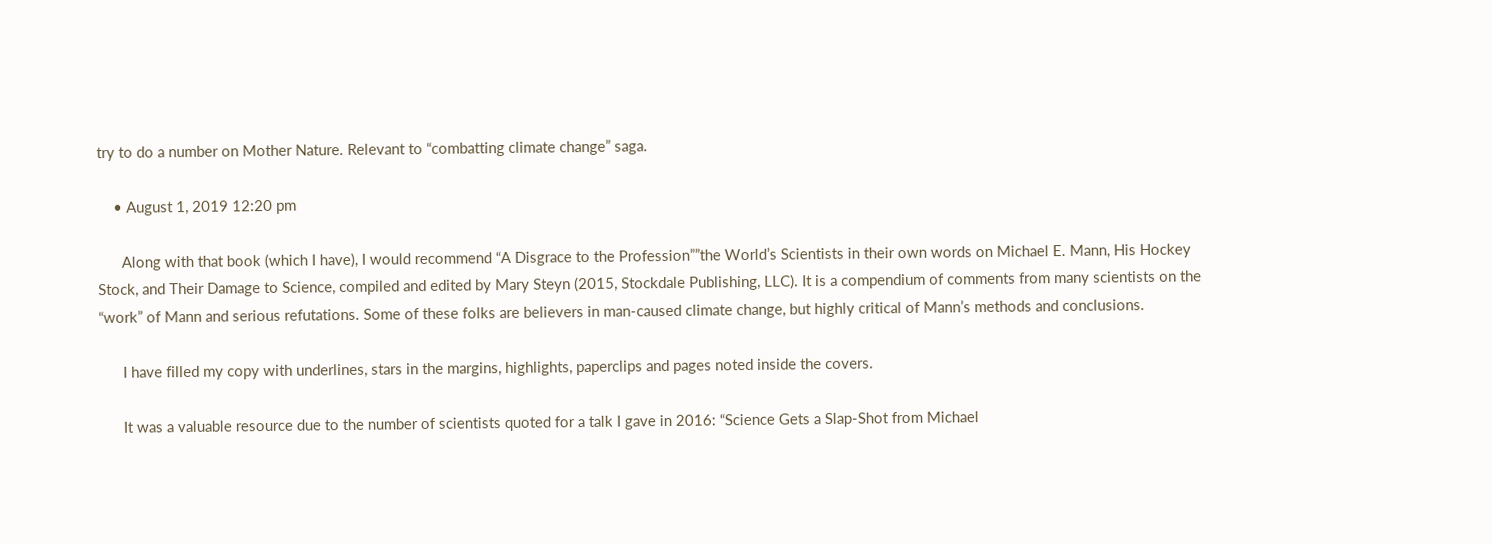try to do a number on Mother Nature. Relevant to “combatting climate change” saga.

    • August 1, 2019 12:20 pm

      Along with that book (which I have), I would recommend “A Disgrace to the Profession””the World’s Scientists in their own words on Michael E. Mann, His Hockey Stock, and Their Damage to Science, compiled and edited by Mary Steyn (2015, Stockdale Publishing, LLC). It is a compendium of comments from many scientists on the “work” of Mann and serious refutations. Some of these folks are believers in man-caused climate change, but highly critical of Mann’s methods and conclusions.

      I have filled my copy with underlines, stars in the margins, highlights, paperclips and pages noted inside the covers.

      It was a valuable resource due to the number of scientists quoted for a talk I gave in 2016: “Science Gets a Slap-Shot from Michael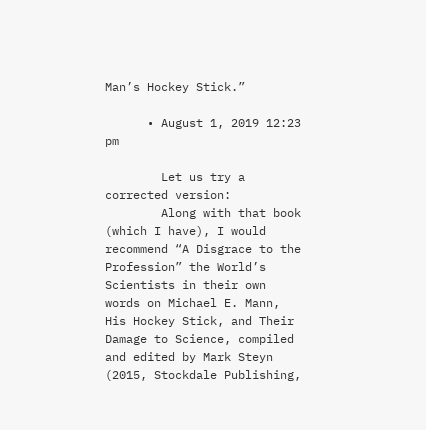Man’s Hockey Stick.”

      • August 1, 2019 12:23 pm

        Let us try a corrected version:
        Along with that book (which I have), I would recommend “A Disgrace to the Profession” the World’s Scientists in their own words on Michael E. Mann, His Hockey Stick, and Their Damage to Science, compiled and edited by Mark Steyn (2015, Stockdale Publishing,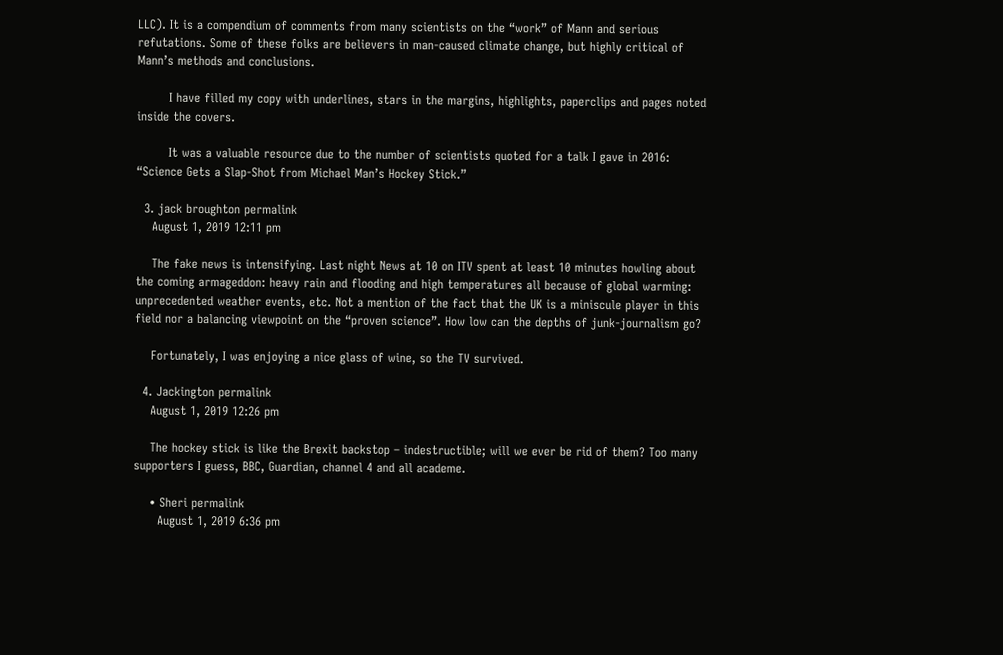LLC). It is a compendium of comments from many scientists on the “work” of Mann and serious refutations. Some of these folks are believers in man-caused climate change, but highly critical of Mann’s methods and conclusions.

        I have filled my copy with underlines, stars in the margins, highlights, paperclips and pages noted inside the covers.

        It was a valuable resource due to the number of scientists quoted for a talk I gave in 2016: “Science Gets a Slap-Shot from Michael Man’s Hockey Stick.”

  3. jack broughton permalink
    August 1, 2019 12:11 pm

    The fake news is intensifying. Last night News at 10 on ITV spent at least 10 minutes howling about the coming armageddon: heavy rain and flooding and high temperatures all because of global warming: unprecedented weather events, etc. Not a mention of the fact that the UK is a miniscule player in this field nor a balancing viewpoint on the “proven science”. How low can the depths of junk-journalism go?

    Fortunately, I was enjoying a nice glass of wine, so the TV survived.

  4. Jackington permalink
    August 1, 2019 12:26 pm

    The hockey stick is like the Brexit backstop – indestructible; will we ever be rid of them? Too many supporters I guess, BBC, Guardian, channel 4 and all academe.

    • Sheri permalink
      August 1, 2019 6:36 pm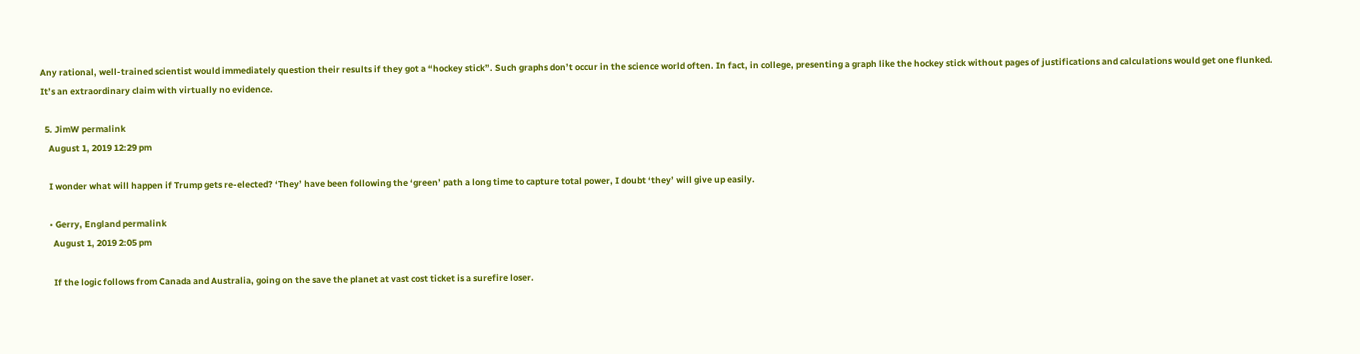Any rational, well-trained scientist would immediately question their results if they got a “hockey stick”. Such graphs don’t occur in the science world often. In fact, in college, presenting a graph like the hockey stick without pages of justifications and calculations would get one flunked. It’s an extraordinary claim with virtually no evidence.

  5. JimW permalink
    August 1, 2019 12:29 pm

    I wonder what will happen if Trump gets re-elected? ‘They’ have been following the ‘green’ path a long time to capture total power, I doubt ‘they’ will give up easily.

    • Gerry, England permalink
      August 1, 2019 2:05 pm

      If the logic follows from Canada and Australia, going on the save the planet at vast cost ticket is a surefire loser.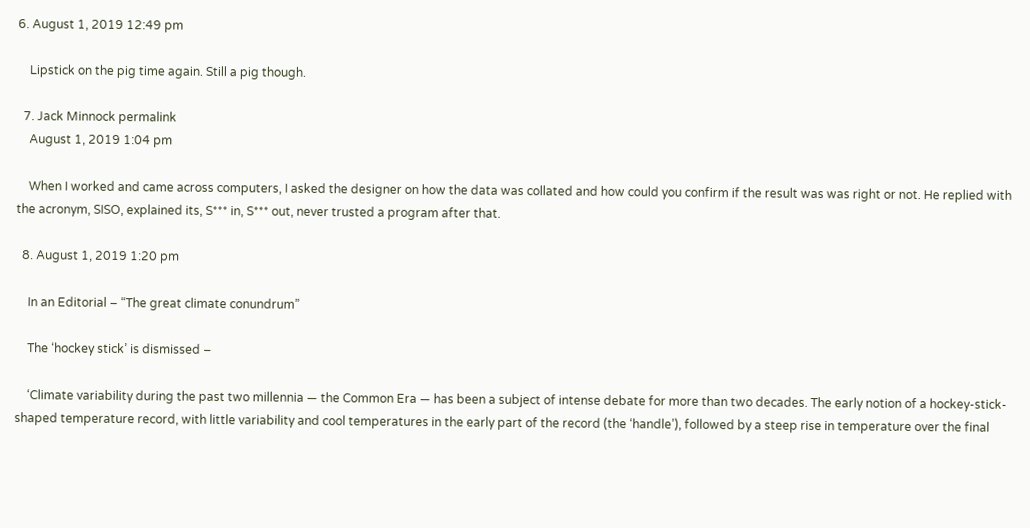6. August 1, 2019 12:49 pm

    Lipstick on the pig time again. Still a pig though.

  7. Jack Minnock permalink
    August 1, 2019 1:04 pm

    When I worked and came across computers, I asked the designer on how the data was collated and how could you confirm if the result was was right or not. He replied with the acronym, SISO, explained its, S*** in, S*** out, never trusted a program after that.

  8. August 1, 2019 1:20 pm

    In an Editorial – “The great climate conundrum”

    The ‘hockey stick’ is dismissed –

    ‘Climate variability during the past two millennia — the Common Era — has been a subject of intense debate for more than two decades. The early notion of a hockey-stick-shaped temperature record, with little variability and cool temperatures in the early part of the record (the ‘handle’), followed by a steep rise in temperature over the final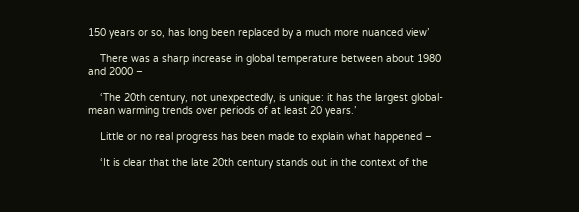150 years or so, has long been replaced by a much more nuanced view’

    There was a sharp increase in global temperature between about 1980 and 2000 –

    ‘The 20th century, not unexpectedly, is unique: it has the largest global-mean warming trends over periods of at least 20 years.’

    Little or no real progress has been made to explain what happened –

    ‘It is clear that the late 20th century stands out in the context of the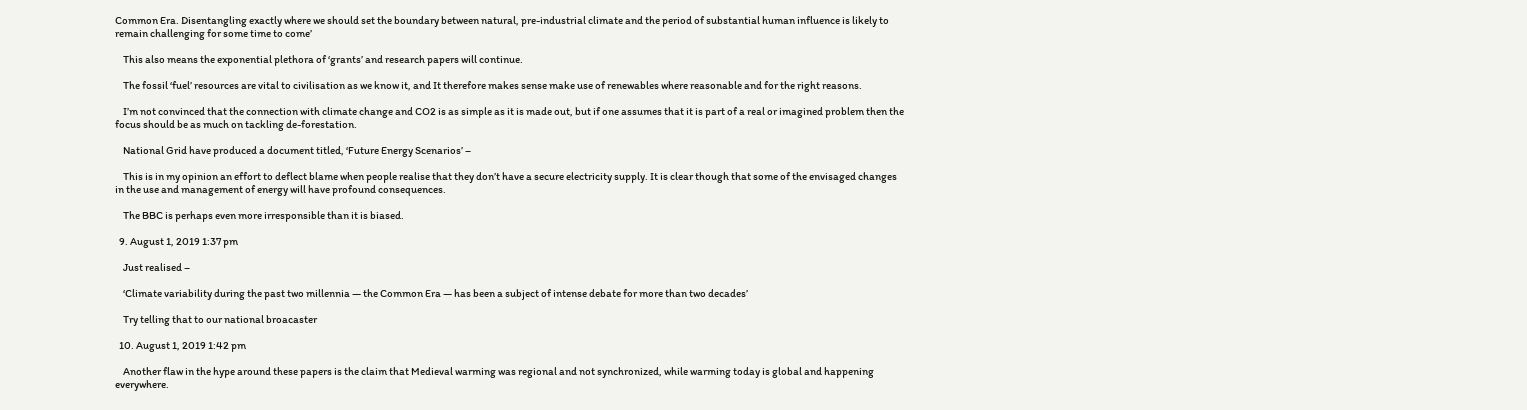Common Era. Disentangling exactly where we should set the boundary between natural, pre-industrial climate and the period of substantial human influence is likely to remain challenging for some time to come’

    This also means the exponential plethora of ‘grants’ and research papers will continue.

    The fossil ‘fuel’ resources are vital to civilisation as we know it, and It therefore makes sense make use of renewables where reasonable and for the right reasons.

    I’m not convinced that the connection with climate change and CO2 is as simple as it is made out, but if one assumes that it is part of a real or imagined problem then the focus should be as much on tackling de-forestation.

    National Grid have produced a document titled, ‘Future Energy Scenarios’ –

    This is in my opinion an effort to deflect blame when people realise that they don’t have a secure electricity supply. It is clear though that some of the envisaged changes in the use and management of energy will have profound consequences.

    The BBC is perhaps even more irresponsible than it is biased.

  9. August 1, 2019 1:37 pm

    Just realised –

    ‘Climate variability during the past two millennia — the Common Era — has been a subject of intense debate for more than two decades’

    Try telling that to our national broacaster

  10. August 1, 2019 1:42 pm

    Another flaw in the hype around these papers is the claim that Medieval warming was regional and not synchronized, while warming today is global and happening everywhere.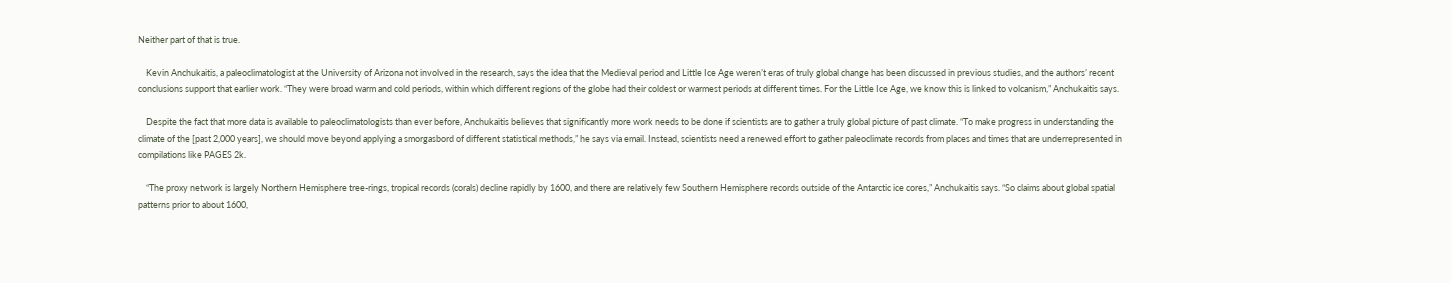Neither part of that is true.

    Kevin Anchukaitis, a paleoclimatologist at the University of Arizona not involved in the research, says the idea that the Medieval period and Little Ice Age weren’t eras of truly global change has been discussed in previous studies, and the authors’ recent conclusions support that earlier work. “They were broad warm and cold periods, within which different regions of the globe had their coldest or warmest periods at different times. For the Little Ice Age, we know this is linked to volcanism,” Anchukaitis says.

    Despite the fact that more data is available to paleoclimatologists than ever before, Anchukaitis believes that significantly more work needs to be done if scientists are to gather a truly global picture of past climate. “To make progress in understanding the climate of the [past 2,000 years], we should move beyond applying a smorgasbord of different statistical methods,” he says via email. Instead, scientists need a renewed effort to gather paleoclimate records from places and times that are underrepresented in compilations like PAGES 2k.

    “The proxy network is largely Northern Hemisphere tree-rings, tropical records (corals) decline rapidly by 1600, and there are relatively few Southern Hemisphere records outside of the Antarctic ice cores,” Anchukaitis says. “So claims about global spatial patterns prior to about 1600,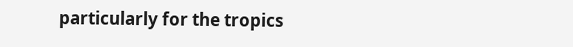particularly for the tropics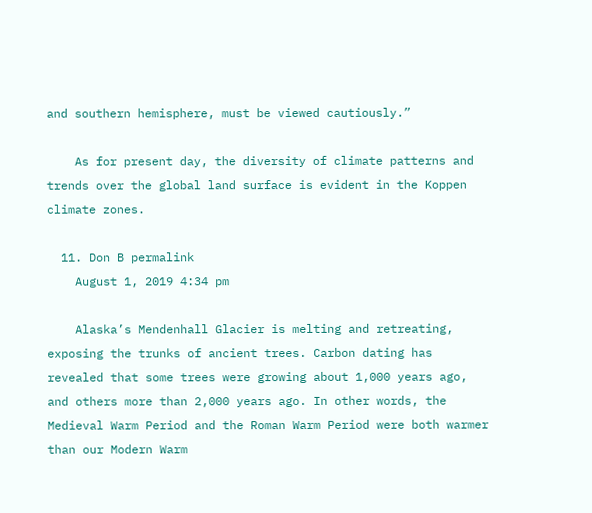and southern hemisphere, must be viewed cautiously.”

    As for present day, the diversity of climate patterns and trends over the global land surface is evident in the Koppen climate zones.

  11. Don B permalink
    August 1, 2019 4:34 pm

    Alaska’s Mendenhall Glacier is melting and retreating, exposing the trunks of ancient trees. Carbon dating has revealed that some trees were growing about 1,000 years ago, and others more than 2,000 years ago. In other words, the Medieval Warm Period and the Roman Warm Period were both warmer than our Modern Warm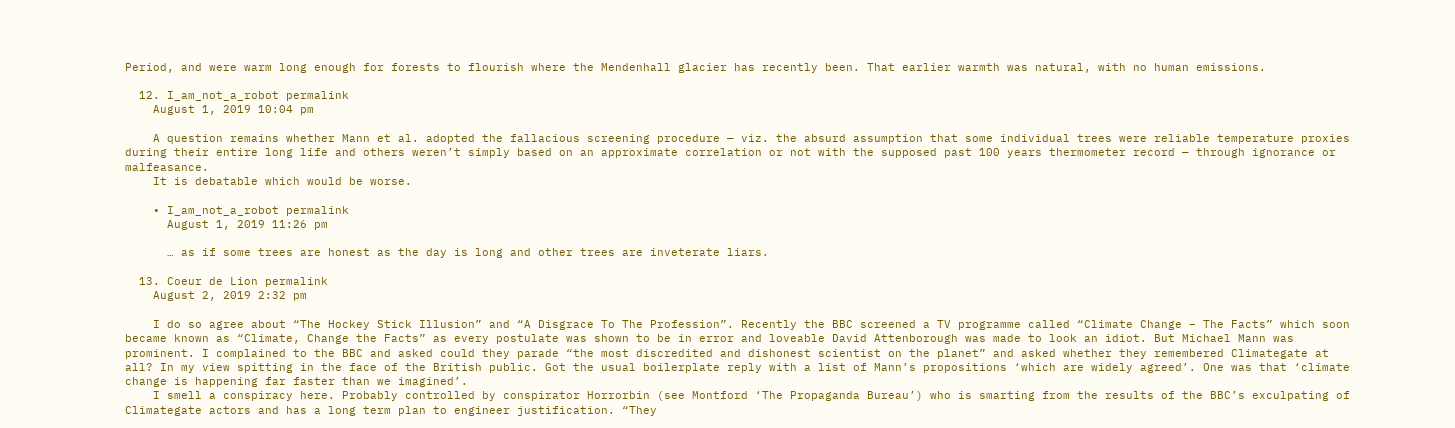Period, and were warm long enough for forests to flourish where the Mendenhall glacier has recently been. That earlier warmth was natural, with no human emissions.

  12. I_am_not_a_robot permalink
    August 1, 2019 10:04 pm

    A question remains whether Mann et al. adopted the fallacious screening procedure — viz. the absurd assumption that some individual trees were reliable temperature proxies during their entire long life and others weren’t simply based on an approximate correlation or not with the supposed past 100 years thermometer record — through ignorance or malfeasance.
    It is debatable which would be worse.

    • I_am_not_a_robot permalink
      August 1, 2019 11:26 pm

      … as if some trees are honest as the day is long and other trees are inveterate liars.

  13. Coeur de Lion permalink
    August 2, 2019 2:32 pm

    I do so agree about “The Hockey Stick Illusion” and “A Disgrace To The Profession”. Recently the BBC screened a TV programme called “Climate Change – The Facts” which soon became known as “Climate, Change the Facts” as every postulate was shown to be in error and loveable David Attenborough was made to look an idiot. But Michael Mann was prominent. I complained to the BBC and asked could they parade “the most discredited and dishonest scientist on the planet” and asked whether they remembered Climategate at all? In my view spitting in the face of the British public. Got the usual boilerplate reply with a list of Mann’s propositions ‘which are widely agreed’. One was that ‘climate change is happening far faster than we imagined’.
    I smell a conspiracy here. Probably controlled by conspirator Horrorbin (see Montford ‘The Propaganda Bureau’) who is smarting from the results of the BBC’s exculpating of Climategate actors and has a long term plan to engineer justification. “They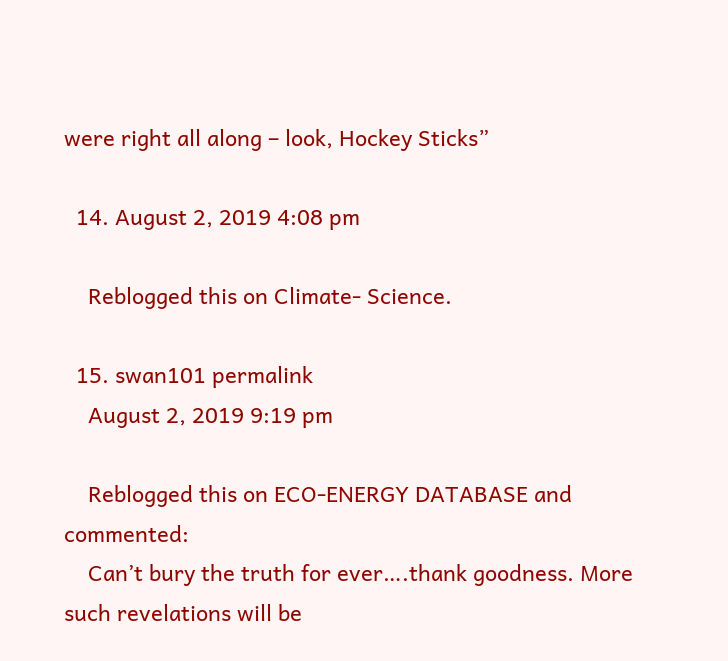were right all along – look, Hockey Sticks”

  14. August 2, 2019 4:08 pm

    Reblogged this on Climate- Science.

  15. swan101 permalink
    August 2, 2019 9:19 pm

    Reblogged this on ECO-ENERGY DATABASE and commented:
    Can’t bury the truth for ever….thank goodness. More such revelations will be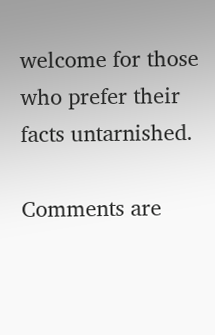welcome for those who prefer their facts untarnished.

Comments are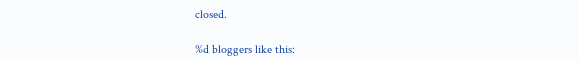closed.

%d bloggers like this: